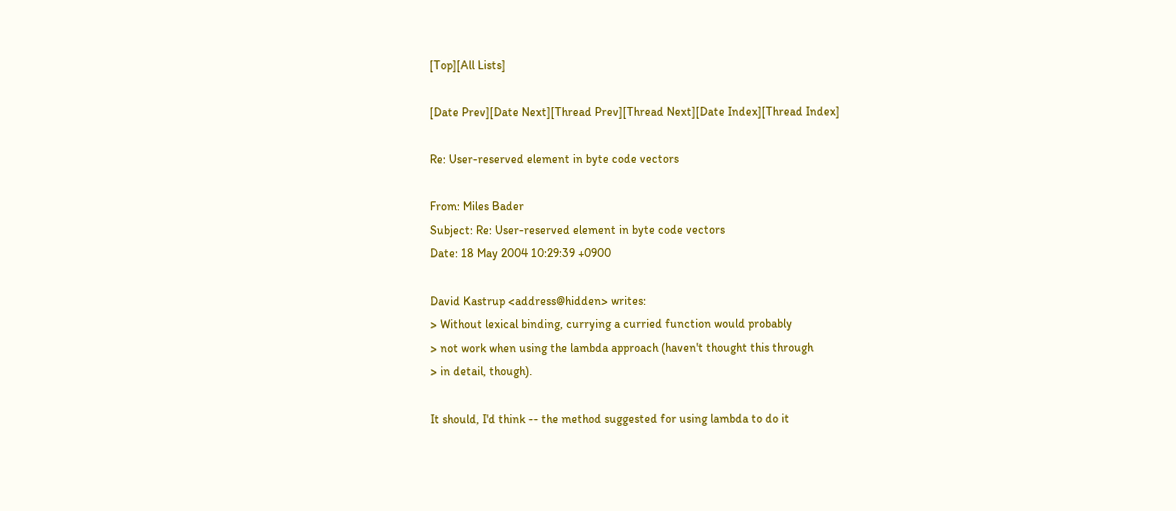[Top][All Lists]

[Date Prev][Date Next][Thread Prev][Thread Next][Date Index][Thread Index]

Re: User-reserved element in byte code vectors

From: Miles Bader
Subject: Re: User-reserved element in byte code vectors
Date: 18 May 2004 10:29:39 +0900

David Kastrup <address@hidden> writes:
> Without lexical binding, currying a curried function would probably
> not work when using the lambda approach (haven't thought this through
> in detail, though).

It should, I'd think -- the method suggested for using lambda to do it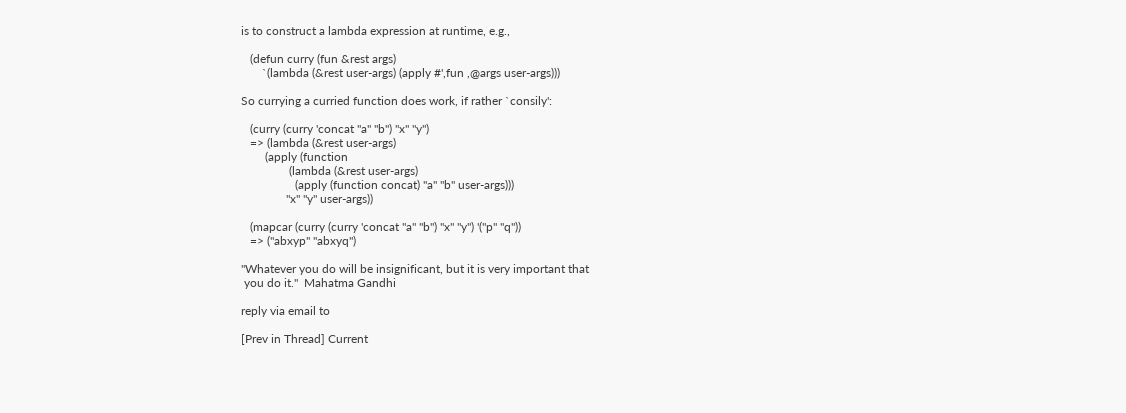is to construct a lambda expression at runtime, e.g.,

   (defun curry (fun &rest args)
       `(lambda (&rest user-args) (apply #',fun ,@args user-args)))

So currying a curried function does work, if rather `consily':

   (curry (curry 'concat "a" "b") "x" "y")
   => (lambda (&rest user-args)
        (apply (function
                (lambda (&rest user-args)
                  (apply (function concat) "a" "b" user-args)))
               "x" "y" user-args))

   (mapcar (curry (curry 'concat "a" "b") "x" "y") '("p" "q"))
   => ("abxyp" "abxyq")

"Whatever you do will be insignificant, but it is very important that
 you do it."  Mahatma Gandhi

reply via email to

[Prev in Thread] Current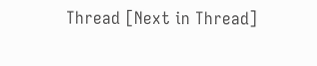Thread [Next in Thread]